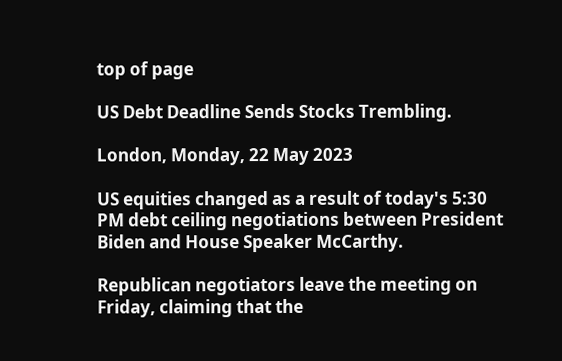top of page

US Debt Deadline Sends Stocks Trembling.

London, Monday, 22 May 2023

US equities changed as a result of today's 5:30 PM debt ceiling negotiations between President Biden and House Speaker McCarthy.

Republican negotiators leave the meeting on Friday, claiming that the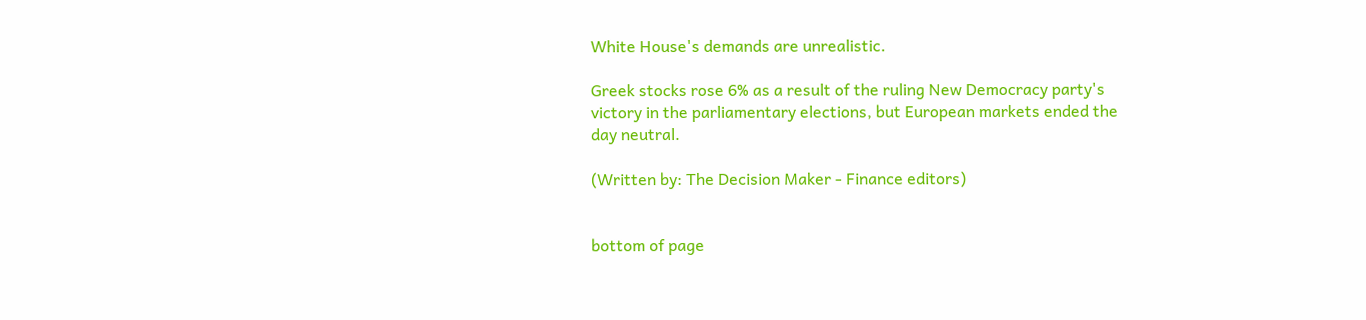White House's demands are unrealistic.

Greek stocks rose 6% as a result of the ruling New Democracy party's victory in the parliamentary elections, but European markets ended the day neutral.

(Written by: The Decision Maker - Finance editors)


bottom of page